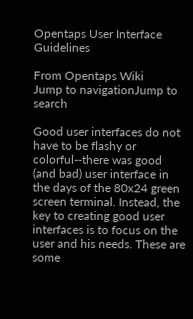Opentaps User Interface Guidelines

From Opentaps Wiki
Jump to navigationJump to search

Good user interfaces do not have to be flashy or colorful--there was good (and bad) user interface in the days of the 80x24 green screen terminal. Instead, the key to creating good user interfaces is to focus on the user and his needs. These are some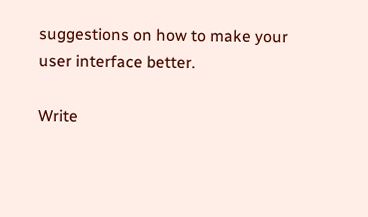suggestions on how to make your user interface better.

Write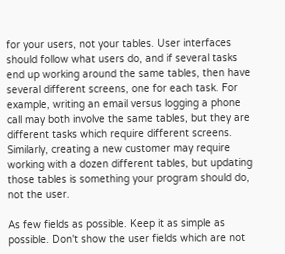for your users, not your tables. User interfaces should follow what users do, and if several tasks end up working around the same tables, then have several different screens, one for each task. For example, writing an email versus logging a phone call may both involve the same tables, but they are different tasks which require different screens. Similarly, creating a new customer may require working with a dozen different tables, but updating those tables is something your program should do, not the user.

As few fields as possible. Keep it as simple as possible. Don't show the user fields which are not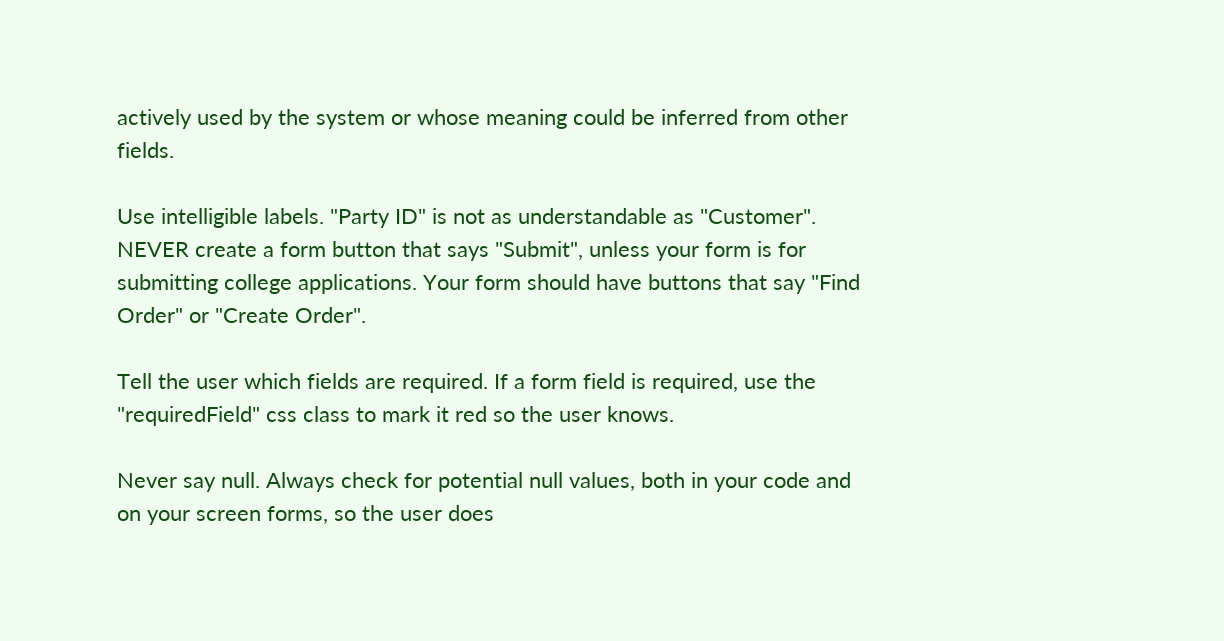actively used by the system or whose meaning could be inferred from other fields.

Use intelligible labels. "Party ID" is not as understandable as "Customer". NEVER create a form button that says "Submit", unless your form is for submitting college applications. Your form should have buttons that say "Find Order" or "Create Order".

Tell the user which fields are required. If a form field is required, use the "requiredField" css class to mark it red so the user knows.

Never say null. Always check for potential null values, both in your code and on your screen forms, so the user does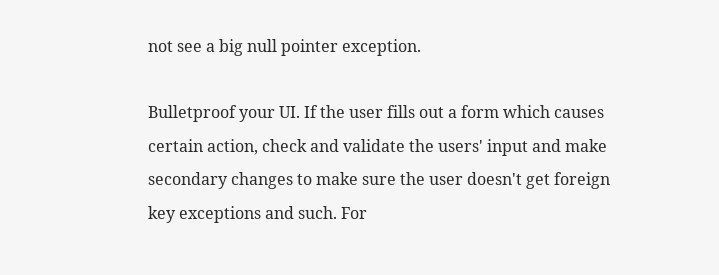not see a big null pointer exception.

Bulletproof your UI. If the user fills out a form which causes certain action, check and validate the users' input and make secondary changes to make sure the user doesn't get foreign key exceptions and such. For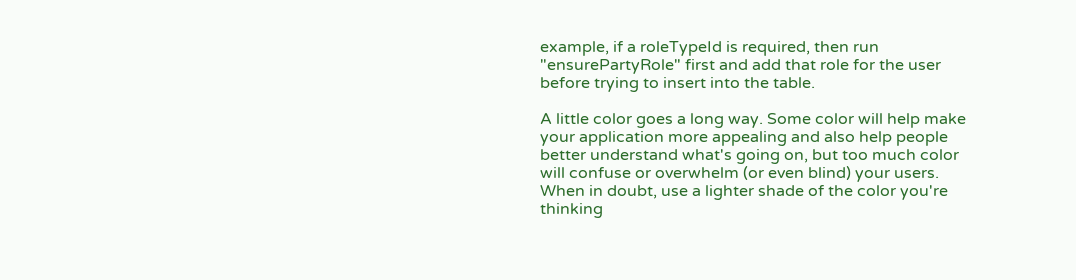example, if a roleTypeId is required, then run "ensurePartyRole" first and add that role for the user before trying to insert into the table.

A little color goes a long way. Some color will help make your application more appealing and also help people better understand what's going on, but too much color will confuse or overwhelm (or even blind) your users. When in doubt, use a lighter shade of the color you're thinking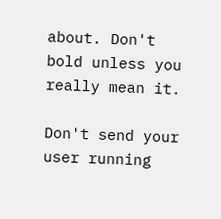about. Don't bold unless you really mean it.

Don't send your user running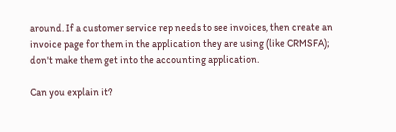around. If a customer service rep needs to see invoices, then create an invoice page for them in the application they are using (like CRMSFA); don't make them get into the accounting application.

Can you explain it?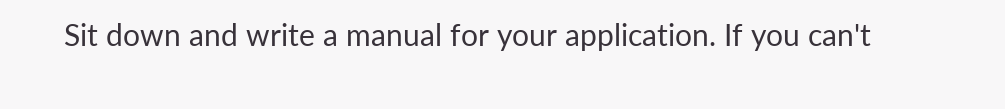Sit down and write a manual for your application. If you can't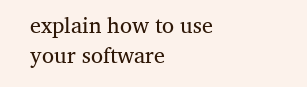explain how to use your software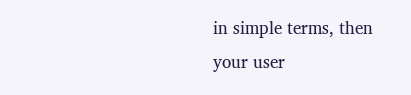in simple terms, then your user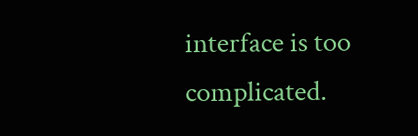interface is too complicated.